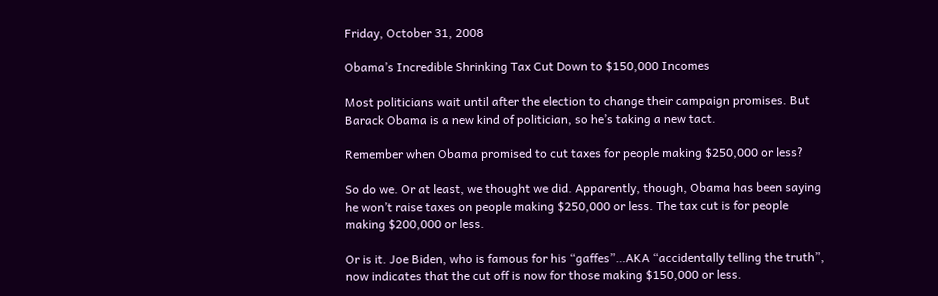Friday, October 31, 2008

Obama’s Incredible Shrinking Tax Cut Down to $150,000 Incomes

Most politicians wait until after the election to change their campaign promises. But Barack Obama is a new kind of politician, so he’s taking a new tact.

Remember when Obama promised to cut taxes for people making $250,000 or less?

So do we. Or at least, we thought we did. Apparently, though, Obama has been saying he won’t raise taxes on people making $250,000 or less. The tax cut is for people making $200,000 or less.

Or is it. Joe Biden, who is famous for his “gaffes”…AKA “accidentally telling the truth”, now indicates that the cut off is now for those making $150,000 or less.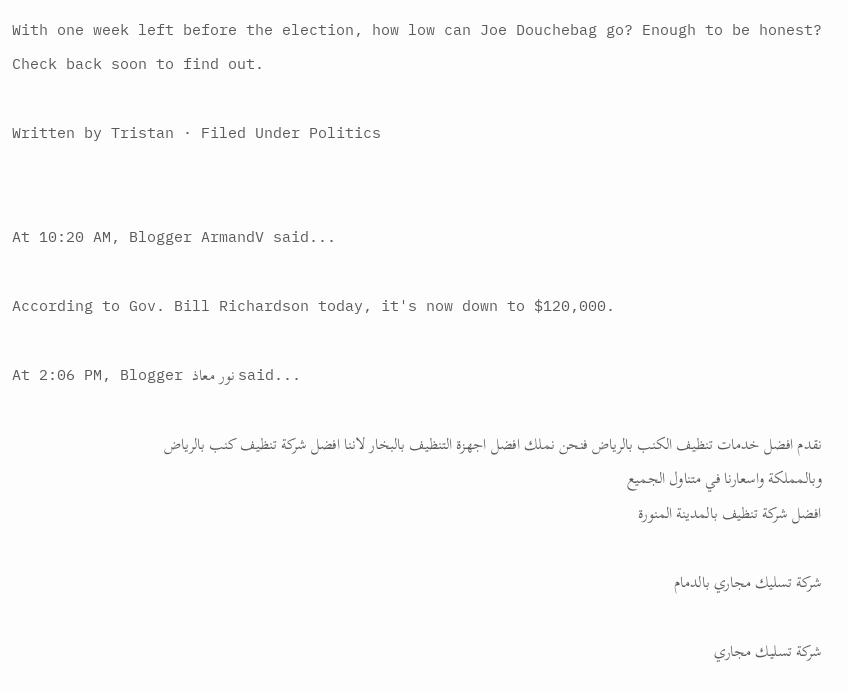With one week left before the election, how low can Joe Douchebag go? Enough to be honest? Check back soon to find out.

Written by Tristan · Filed Under Politics


At 10:20 AM, Blogger ArmandV said...

According to Gov. Bill Richardson today, it's now down to $120,000.

At 2:06 PM, Blogger نور معاذ said...

نقدم افضل خدمات تنظيف الكنب بالرياض فنحن نملك افضل اجهزة التنظيف بالبخار لاننا افضل شركة تنظيف كنب بالرياض
وبالمملكة واسعارنا في متناول الجميع
افضل شركة تنظيف بالمدينة المنورة

شركة تسليك مجاري بالدمام

شركة تسليك مجاري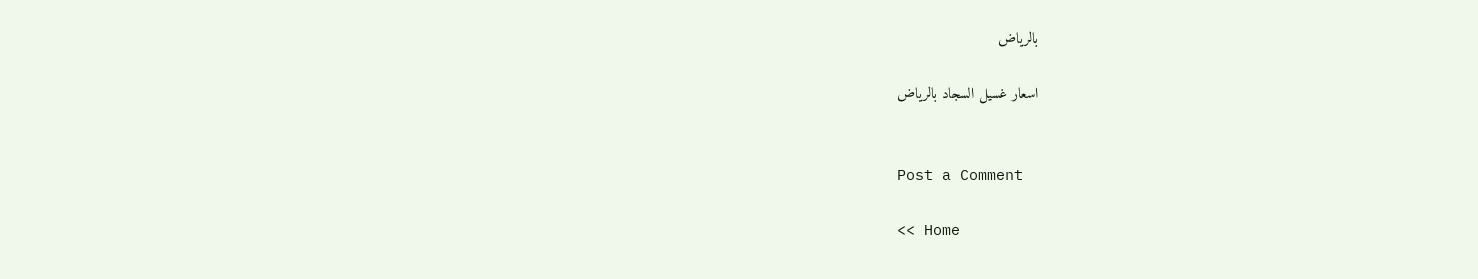بالرياض

اسعار غسيل السجاد بالرياض


Post a Comment

<< Home